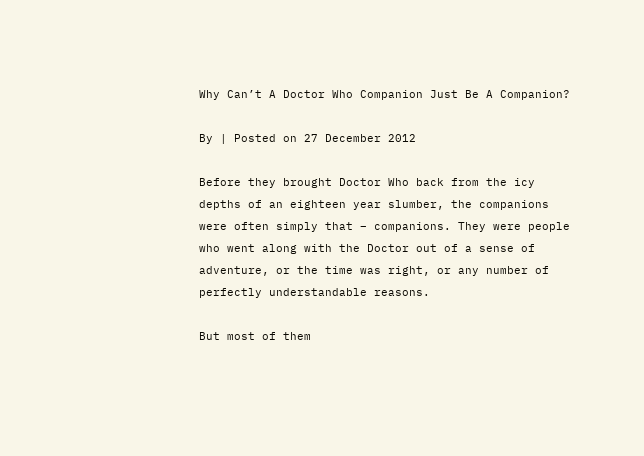Why Can’t A Doctor Who Companion Just Be A Companion?

By | Posted on 27 December 2012

Before they brought Doctor Who back from the icy depths of an eighteen year slumber, the companions were often simply that – companions. They were people who went along with the Doctor out of a sense of adventure, or the time was right, or any number of perfectly understandable reasons.

But most of them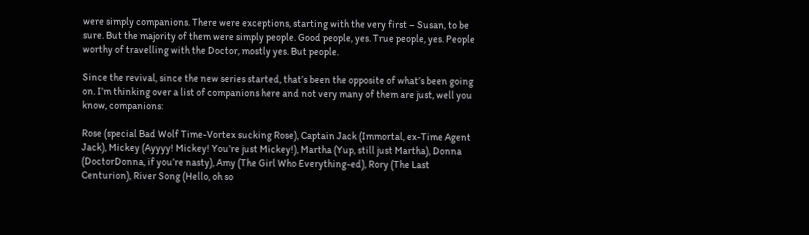were simply companions. There were exceptions, starting with the very first – Susan, to be sure. But the majority of them were simply people. Good people, yes. True people, yes. People worthy of travelling with the Doctor, mostly yes. But people.

Since the revival, since the new series started, that’s been the opposite of what’s been going on. I’m thinking over a list of companions here and not very many of them are just, well you know, companions:

Rose (special Bad Wolf Time-Vortex sucking Rose), Captain Jack (Immortal, ex-Time Agent Jack), Mickey (Ayyyy! Mickey! You’re just Mickey!), Martha (Yup, still just Martha), Donna (DoctorDonna, if you’re nasty), Amy (The Girl Who Everything-ed), Rory (The Last Centurion), River Song (Hello, oh so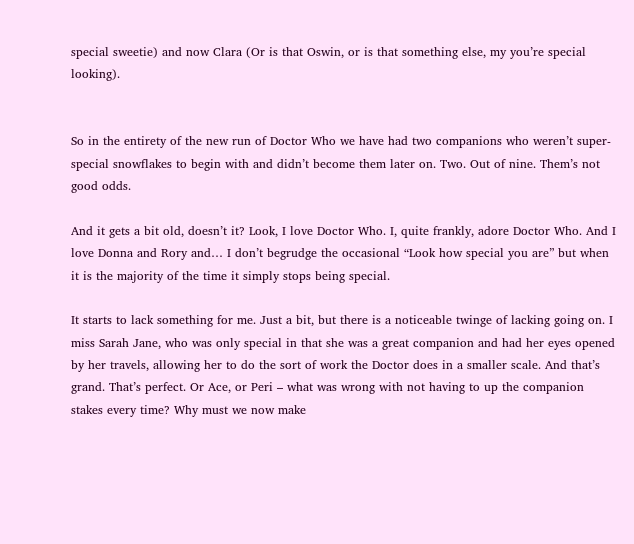special sweetie) and now Clara (Or is that Oswin, or is that something else, my you’re special looking).


So in the entirety of the new run of Doctor Who we have had two companions who weren’t super-special snowflakes to begin with and didn’t become them later on. Two. Out of nine. Them’s not good odds.

And it gets a bit old, doesn’t it? Look, I love Doctor Who. I, quite frankly, adore Doctor Who. And I love Donna and Rory and… I don’t begrudge the occasional “Look how special you are” but when it is the majority of the time it simply stops being special.

It starts to lack something for me. Just a bit, but there is a noticeable twinge of lacking going on. I miss Sarah Jane, who was only special in that she was a great companion and had her eyes opened by her travels, allowing her to do the sort of work the Doctor does in a smaller scale. And that’s grand. That’s perfect. Or Ace, or Peri – what was wrong with not having to up the companion stakes every time? Why must we now make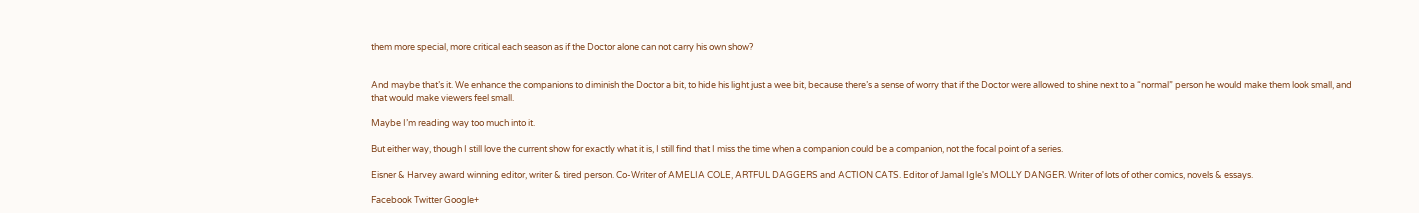them more special, more critical each season as if the Doctor alone can not carry his own show?


And maybe that’s it. We enhance the companions to diminish the Doctor a bit, to hide his light just a wee bit, because there’s a sense of worry that if the Doctor were allowed to shine next to a “normal” person he would make them look small, and that would make viewers feel small.

Maybe I’m reading way too much into it.

But either way, though I still love the current show for exactly what it is, I still find that I miss the time when a companion could be a companion, not the focal point of a series.

Eisner & Harvey award winning editor, writer & tired person. Co-Writer of AMELIA COLE, ARTFUL DAGGERS and ACTION CATS. Editor of Jamal Igle's MOLLY DANGER. Writer of lots of other comics, novels & essays.

Facebook Twitter Google+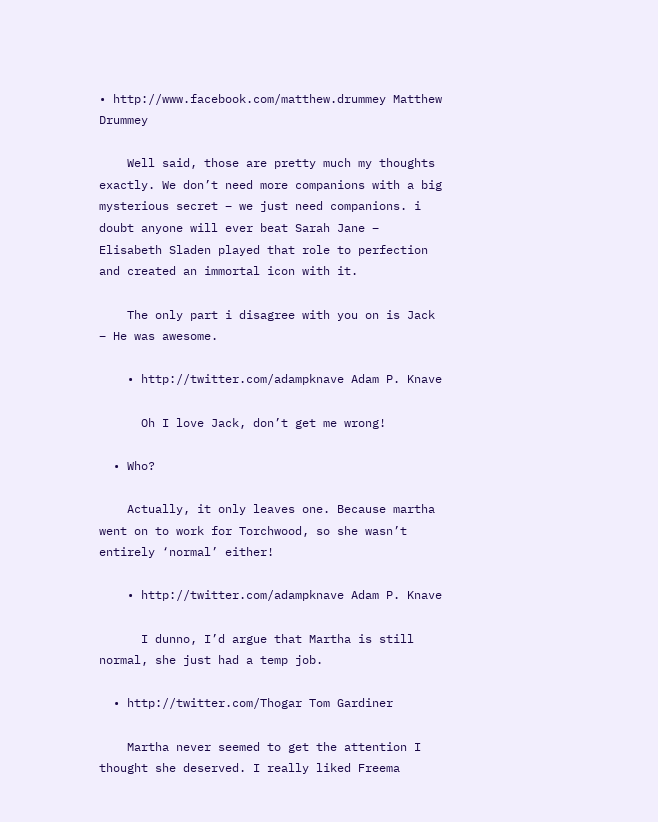• http://www.facebook.com/matthew.drummey Matthew Drummey

    Well said, those are pretty much my thoughts exactly. We don’t need more companions with a big mysterious secret – we just need companions. i doubt anyone will ever beat Sarah Jane – Elisabeth Sladen played that role to perfection and created an immortal icon with it.

    The only part i disagree with you on is Jack – He was awesome.

    • http://twitter.com/adampknave Adam P. Knave

      Oh I love Jack, don’t get me wrong!

  • Who?

    Actually, it only leaves one. Because martha went on to work for Torchwood, so she wasn’t entirely ‘normal’ either!

    • http://twitter.com/adampknave Adam P. Knave

      I dunno, I’d argue that Martha is still normal, she just had a temp job.

  • http://twitter.com/Thogar Tom Gardiner

    Martha never seemed to get the attention I thought she deserved. I really liked Freema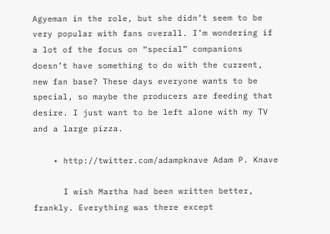Agyeman in the role, but she didn’t seem to be very popular with fans overall. I’m wondering if a lot of the focus on “special” companions doesn’t have something to do with the current, new fan base? These days everyone wants to be special, so maybe the producers are feeding that desire. I just want to be left alone with my TV and a large pizza.

    • http://twitter.com/adampknave Adam P. Knave

      I wish Martha had been written better, frankly. Everything was there except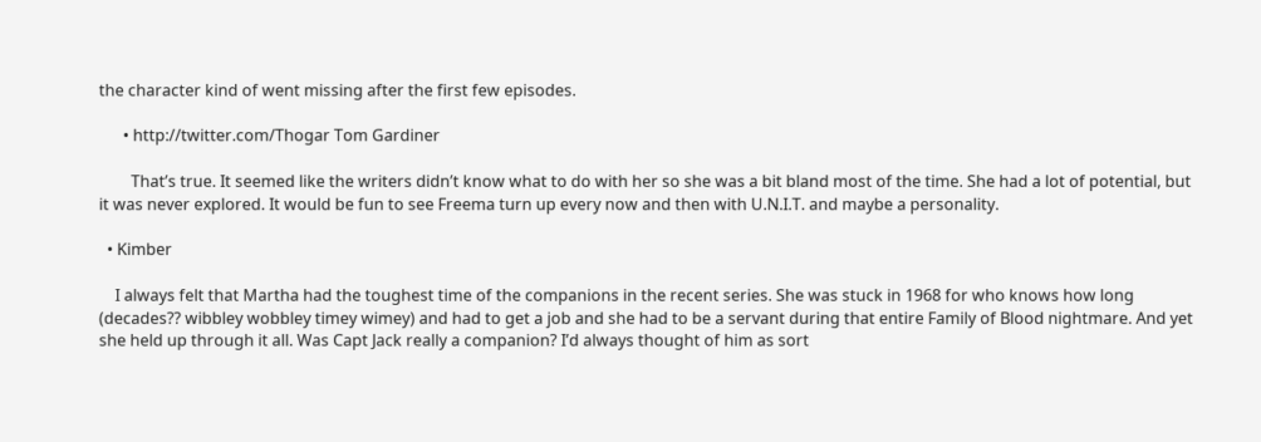the character kind of went missing after the first few episodes.

      • http://twitter.com/Thogar Tom Gardiner

        That’s true. It seemed like the writers didn’t know what to do with her so she was a bit bland most of the time. She had a lot of potential, but it was never explored. It would be fun to see Freema turn up every now and then with U.N.I.T. and maybe a personality.

  • Kimber

    I always felt that Martha had the toughest time of the companions in the recent series. She was stuck in 1968 for who knows how long (decades?? wibbley wobbley timey wimey) and had to get a job and she had to be a servant during that entire Family of Blood nightmare. And yet she held up through it all. Was Capt Jack really a companion? I’d always thought of him as sort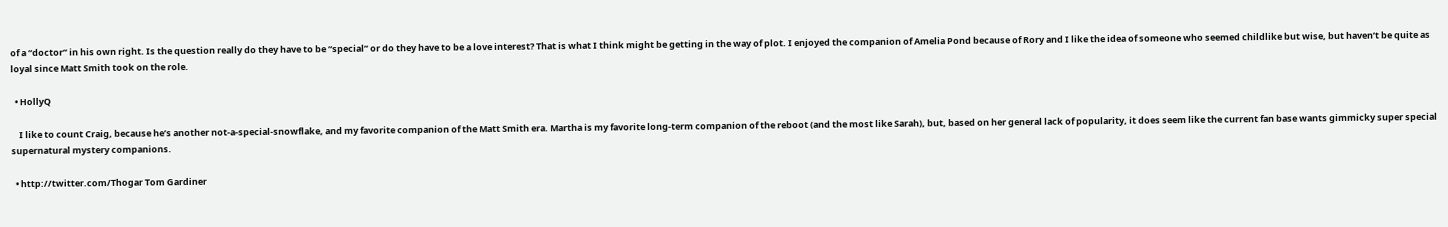of a “doctor” in his own right. Is the question really do they have to be “special” or do they have to be a love interest? That is what I think might be getting in the way of plot. I enjoyed the companion of Amelia Pond because of Rory and I like the idea of someone who seemed childlike but wise, but haven’t be quite as loyal since Matt Smith took on the role.

  • HollyQ

    I like to count Craig, because he’s another not-a-special-snowflake, and my favorite companion of the Matt Smith era. Martha is my favorite long-term companion of the reboot (and the most like Sarah), but, based on her general lack of popularity, it does seem like the current fan base wants gimmicky super special supernatural mystery companions.

  • http://twitter.com/Thogar Tom Gardiner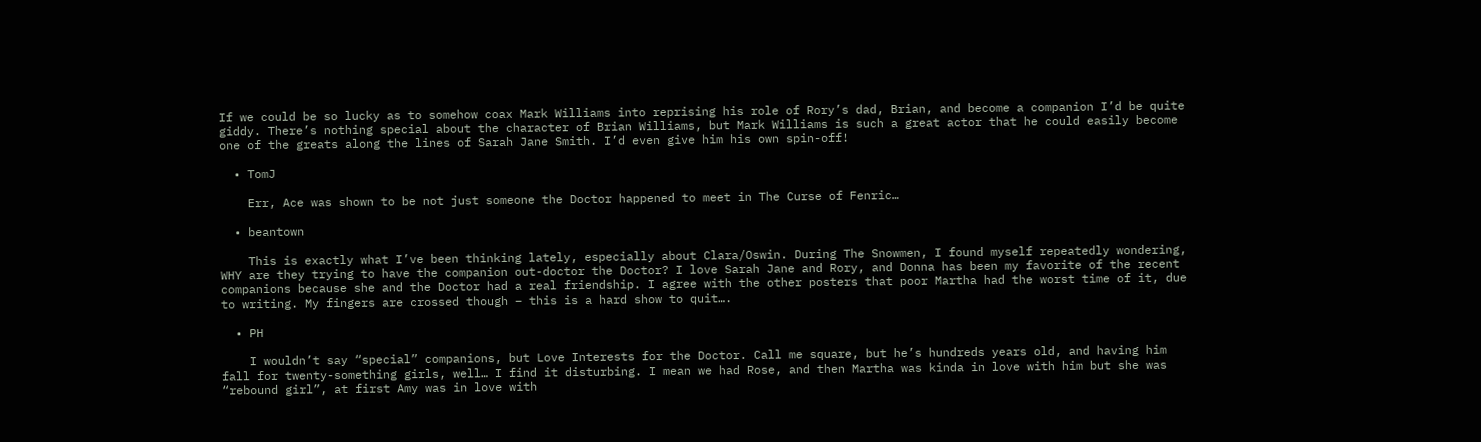If we could be so lucky as to somehow coax Mark Williams into reprising his role of Rory’s dad, Brian, and become a companion I’d be quite giddy. There’s nothing special about the character of Brian Williams, but Mark Williams is such a great actor that he could easily become one of the greats along the lines of Sarah Jane Smith. I’d even give him his own spin-off!

  • TomJ

    Err, Ace was shown to be not just someone the Doctor happened to meet in The Curse of Fenric…

  • beantown

    This is exactly what I’ve been thinking lately, especially about Clara/Oswin. During The Snowmen, I found myself repeatedly wondering, WHY are they trying to have the companion out-doctor the Doctor? I love Sarah Jane and Rory, and Donna has been my favorite of the recent companions because she and the Doctor had a real friendship. I agree with the other posters that poor Martha had the worst time of it, due to writing. My fingers are crossed though – this is a hard show to quit….

  • PH

    I wouldn’t say “special” companions, but Love Interests for the Doctor. Call me square, but he’s hundreds years old, and having him fall for twenty-something girls, well… I find it disturbing. I mean we had Rose, and then Martha was kinda in love with him but she was “rebound girl”, at first Amy was in love with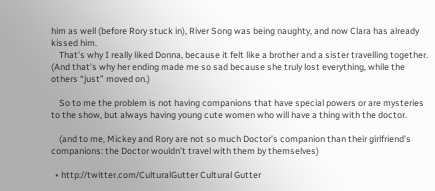him as well (before Rory stuck in), River Song was being naughty, and now Clara has already kissed him.
    That’s why I really liked Donna, because it felt like a brother and a sister travelling together. (And that’s why her ending made me so sad because she truly lost everything, while the others “just” moved on.)

    So to me the problem is not having companions that have special powers or are mysteries to the show, but always having young cute women who will have a thing with the doctor.

    (and to me, Mickey and Rory are not so much Doctor’s companion than their girlfriend’s companions: the Doctor wouldn’t travel with them by themselves)

  • http://twitter.com/CulturalGutter Cultural Gutter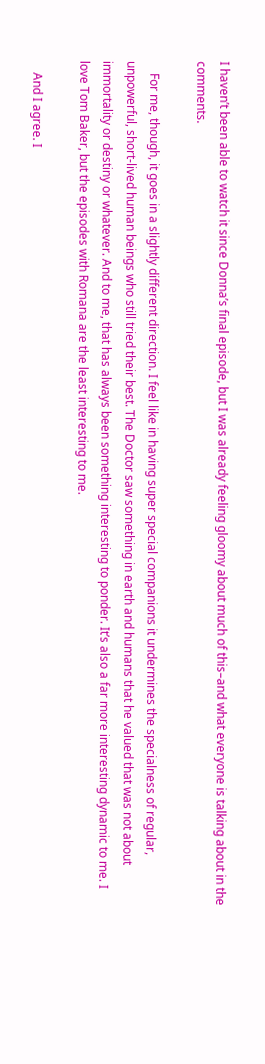I haven’t been able to watch it since Donna’s final episode, but I was already feeling gloomy about much of this–and what everyone is talking about in the comments.

    For me, though, it goes in a slightly different direction. I feel like in having super special companions it undermines the specialness of regular, unpowerful, short-lived human beings who still tried their best. The Doctor saw something in earth and humans that he valued that was not about immortality or destiny or whatever. And to me, that has always been something interesting to ponder. It’s also a far more interesting dynamic to me. I love Tom Baker, but the episodes with Romana are the least interesting to me.

    And I agree. I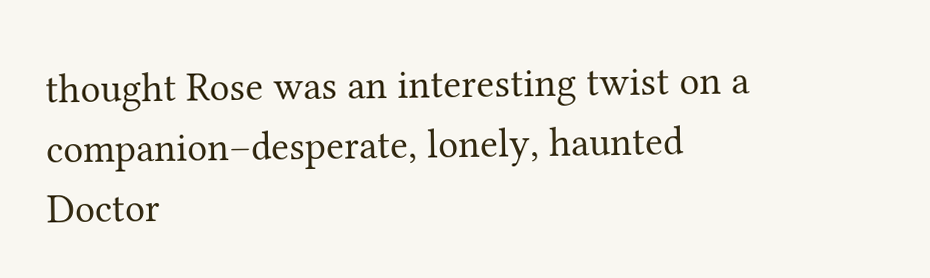thought Rose was an interesting twist on a companion–desperate, lonely, haunted Doctor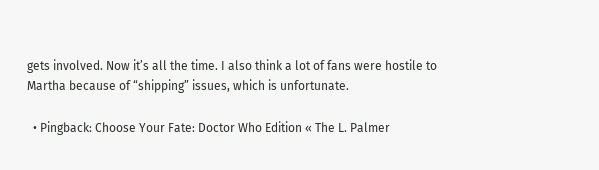gets involved. Now it’s all the time. I also think a lot of fans were hostile to Martha because of “shipping” issues, which is unfortunate.

  • Pingback: Choose Your Fate: Doctor Who Edition « The L. Palmer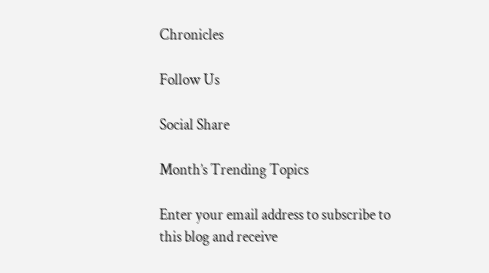Chronicles

Follow Us

Social Share

Month’s Trending Topics

Enter your email address to subscribe to this blog and receive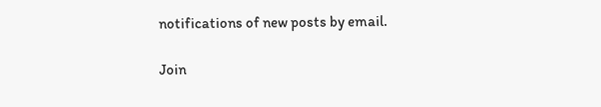notifications of new posts by email.

Join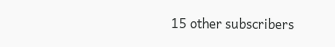15 other subscribers